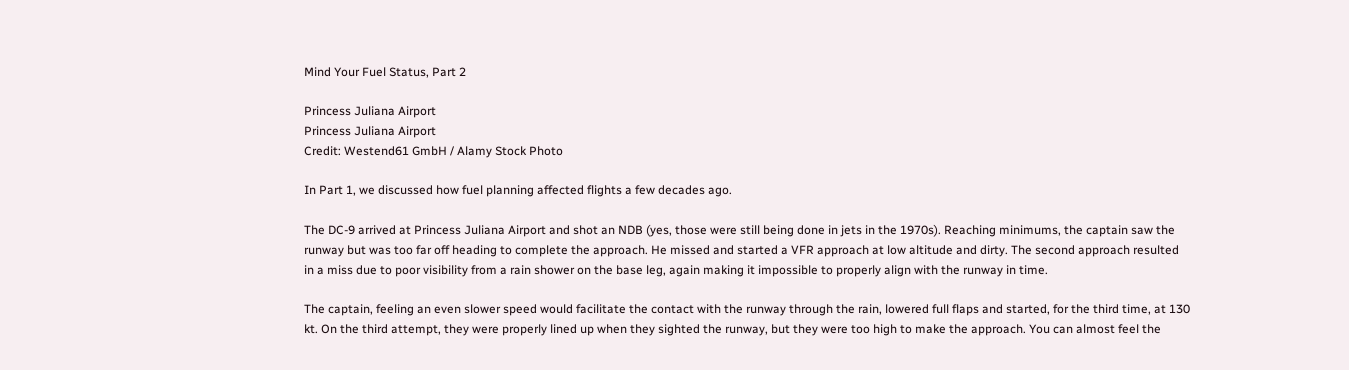Mind Your Fuel Status, Part 2

Princess Juliana Airport
Princess Juliana Airport
Credit: Westend61 GmbH / Alamy Stock Photo

In Part 1, we discussed how fuel planning affected flights a few decades ago.

The DC-9 arrived at Princess Juliana Airport and shot an NDB (yes, those were still being done in jets in the 1970s). Reaching minimums, the captain saw the runway but was too far off heading to complete the approach. He missed and started a VFR approach at low altitude and dirty. The second approach resulted in a miss due to poor visibility from a rain shower on the base leg, again making it impossible to properly align with the runway in time.

The captain, feeling an even slower speed would facilitate the contact with the runway through the rain, lowered full flaps and started, for the third time, at 130 kt. On the third attempt, they were properly lined up when they sighted the runway, but they were too high to make the approach. You can almost feel the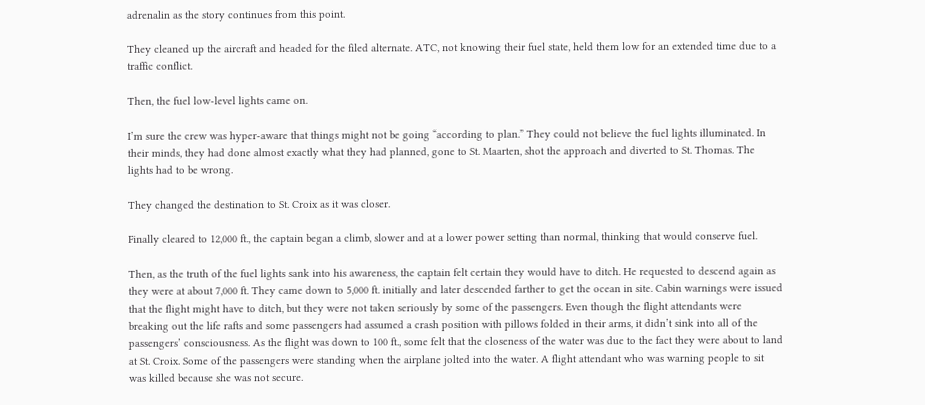adrenalin as the story continues from this point.

They cleaned up the aircraft and headed for the filed alternate. ATC, not knowing their fuel state, held them low for an extended time due to a traffic conflict.

Then, the fuel low-level lights came on.

I’m sure the crew was hyper-aware that things might not be going “according to plan.” They could not believe the fuel lights illuminated. In their minds, they had done almost exactly what they had planned, gone to St. Maarten, shot the approach and diverted to St. Thomas. The lights had to be wrong.

They changed the destination to St. Croix as it was closer.

Finally cleared to 12,000 ft., the captain began a climb, slower and at a lower power setting than normal, thinking that would conserve fuel.

Then, as the truth of the fuel lights sank into his awareness, the captain felt certain they would have to ditch. He requested to descend again as they were at about 7,000 ft. They came down to 5,000 ft. initially and later descended farther to get the ocean in site. Cabin warnings were issued that the flight might have to ditch, but they were not taken seriously by some of the passengers. Even though the flight attendants were breaking out the life rafts and some passengers had assumed a crash position with pillows folded in their arms, it didn’t sink into all of the passengers’ consciousness. As the flight was down to 100 ft., some felt that the closeness of the water was due to the fact they were about to land at St. Croix. Some of the passengers were standing when the airplane jolted into the water. A flight attendant who was warning people to sit was killed because she was not secure.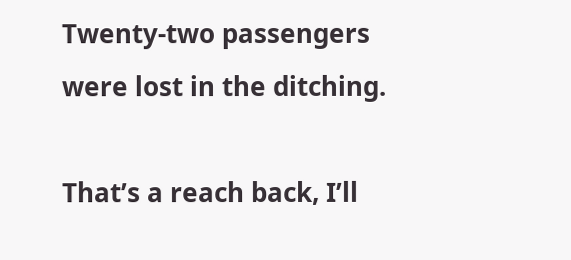Twenty-two passengers were lost in the ditching.

That’s a reach back, I’ll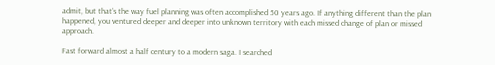admit, but that’s the way fuel planning was often accomplished 50 years ago. If anything different than the plan happened, you ventured deeper and deeper into unknown territory with each missed change of plan or missed approach.

Fast forward almost a half century to a modern saga. I searched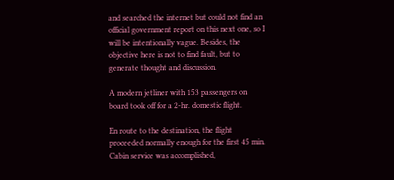and searched the internet but could not find an official government report on this next one, so I will be intentionally vague. Besides, the objective here is not to find fault, but to generate thought and discussion.

A modern jetliner with 153 passengers on board took off for a 2-hr. domestic flight.

En route to the destination, the flight proceeded normally enough for the first 45 min. Cabin service was accomplished,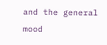and the general mood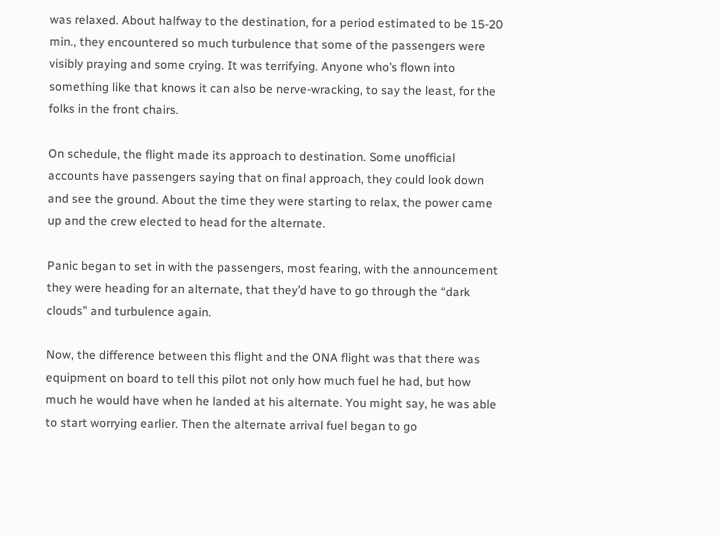was relaxed. About halfway to the destination, for a period estimated to be 15-20 min., they encountered so much turbulence that some of the passengers were visibly praying and some crying. It was terrifying. Anyone who’s flown into something like that knows it can also be nerve-wracking, to say the least, for the folks in the front chairs.

On schedule, the flight made its approach to destination. Some unofficial accounts have passengers saying that on final approach, they could look down and see the ground. About the time they were starting to relax, the power came up and the crew elected to head for the alternate.

Panic began to set in with the passengers, most fearing, with the announcement they were heading for an alternate, that they’d have to go through the “dark clouds” and turbulence again.

Now, the difference between this flight and the ONA flight was that there was equipment on board to tell this pilot not only how much fuel he had, but how much he would have when he landed at his alternate. You might say, he was able to start worrying earlier. Then the alternate arrival fuel began to go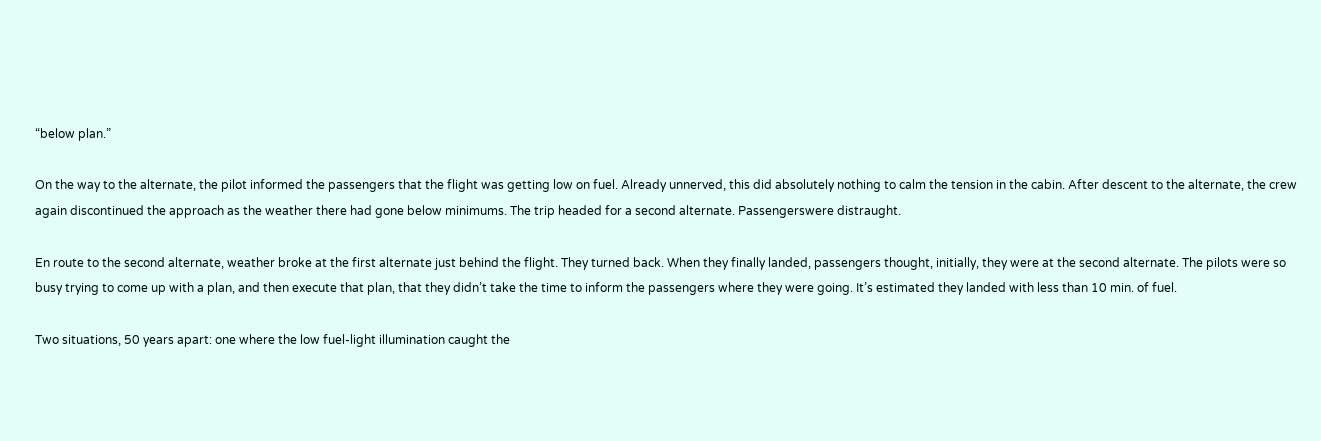“below plan.”

On the way to the alternate, the pilot informed the passengers that the flight was getting low on fuel. Already unnerved, this did absolutely nothing to calm the tension in the cabin. After descent to the alternate, the crew again discontinued the approach as the weather there had gone below minimums. The trip headed for a second alternate. Passengerswere distraught.

En route to the second alternate, weather broke at the first alternate just behind the flight. They turned back. When they finally landed, passengers thought, initially, they were at the second alternate. The pilots were so busy trying to come up with a plan, and then execute that plan, that they didn’t take the time to inform the passengers where they were going. It’s estimated they landed with less than 10 min. of fuel.

Two situations, 50 years apart: one where the low fuel-light illumination caught the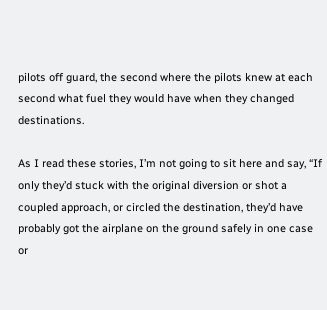pilots off guard, the second where the pilots knew at each second what fuel they would have when they changed destinations.

As I read these stories, I’m not going to sit here and say, “If only they’d stuck with the original diversion or shot a coupled approach, or circled the destination, they’d have probably got the airplane on the ground safely in one case or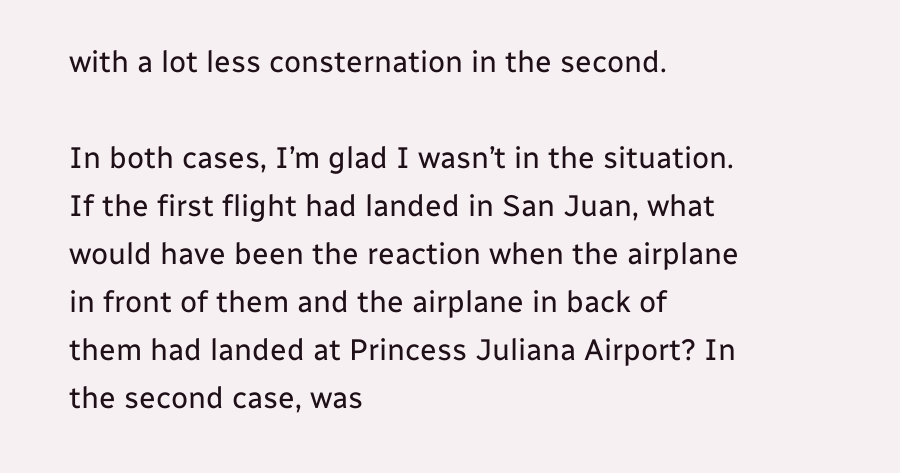with a lot less consternation in the second.

In both cases, I’m glad I wasn’t in the situation. If the first flight had landed in San Juan, what would have been the reaction when the airplane in front of them and the airplane in back of them had landed at Princess Juliana Airport? In the second case, was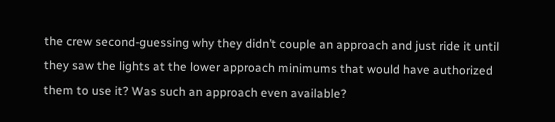the crew second-guessing why they didn’t couple an approach and just ride it until they saw the lights at the lower approach minimums that would have authorized them to use it? Was such an approach even available?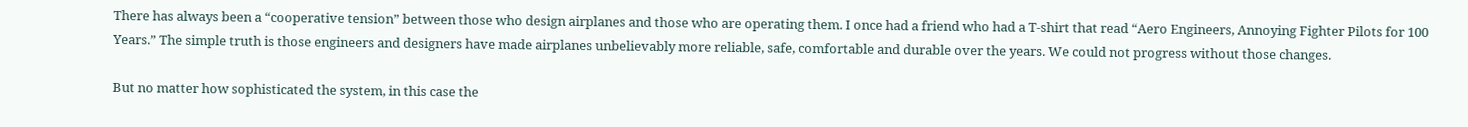There has always been a “cooperative tension” between those who design airplanes and those who are operating them. I once had a friend who had a T-shirt that read “Aero Engineers, Annoying Fighter Pilots for 100 Years.” The simple truth is those engineers and designers have made airplanes unbelievably more reliable, safe, comfortable and durable over the years. We could not progress without those changes.

But no matter how sophisticated the system, in this case the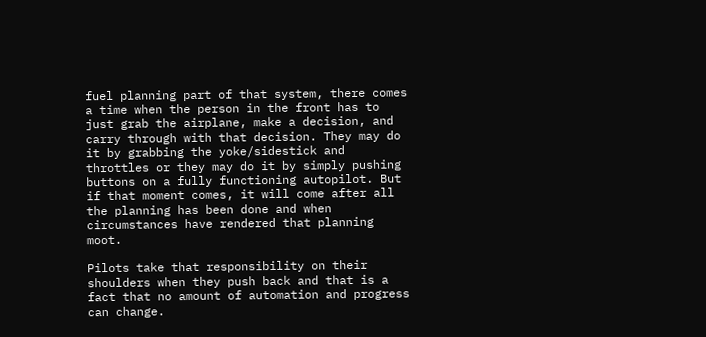fuel planning part of that system, there comes a time when the person in the front has to just grab the airplane, make a decision, and carry through with that decision. They may do it by grabbing the yoke/sidestick and throttles or they may do it by simply pushing buttons on a fully functioning autopilot. But if that moment comes, it will come after all the planning has been done and when circumstances have rendered that planning moot.

Pilots take that responsibility on their shoulders when they push back and that is a fact that no amount of automation and progress can change.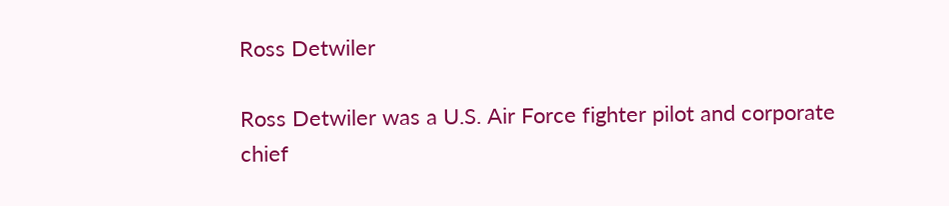Ross Detwiler

Ross Detwiler was a U.S. Air Force fighter pilot and corporate chief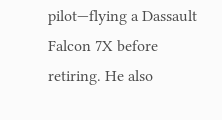pilot—flying a Dassault Falcon 7X before retiring. He also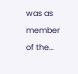was as member of the…